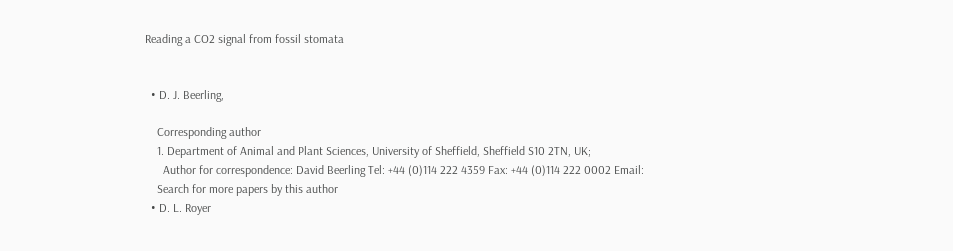Reading a CO2 signal from fossil stomata


  • D. J. Beerling,

    Corresponding author
    1. Department of Animal and Plant Sciences, University of Sheffield, Sheffield S10 2TN, UK;
      Author for correspondence: David Beerling Tel: +44 (0)114 222 4359 Fax: +44 (0)114 222 0002 Email:
    Search for more papers by this author
  • D. L. Royer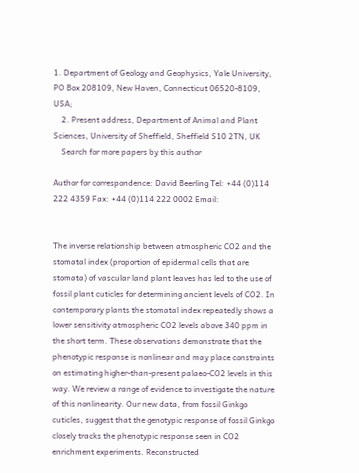1. Department of Geology and Geophysics, Yale University, PO Box 208109, New Haven, Connecticut 06520-8109, USA;
    2. Present address, Department of Animal and Plant Sciences, University of Sheffield, Sheffield S10 2TN, UK
    Search for more papers by this author

Author for correspondence: David Beerling Tel: +44 (0)114 222 4359 Fax: +44 (0)114 222 0002 Email:


The inverse relationship between atmospheric CO2 and the stomatal index (proportion of epidermal cells that are stomata) of vascular land plant leaves has led to the use of fossil plant cuticles for determining ancient levels of CO2. In contemporary plants the stomatal index repeatedly shows a lower sensitivity atmospheric CO2 levels above 340 ppm in the short term. These observations demonstrate that the phenotypic response is nonlinear and may place constraints on estimating higher-than-present palaeo-CO2 levels in this way. We review a range of evidence to investigate the nature of this nonlinearity. Our new data, from fossil Ginkgo cuticles, suggest that the genotypic response of fossil Ginkgo closely tracks the phenotypic response seen in CO2 enrichment experiments. Reconstructed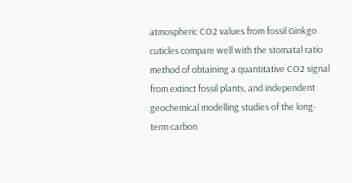atmospheric CO2 values from fossil Ginkgo cuticles compare well with the stomatal ratio method of obtaining a quantitative CO2 signal from extinct fossil plants, and independent geochemical modelling studies of the long-term carbon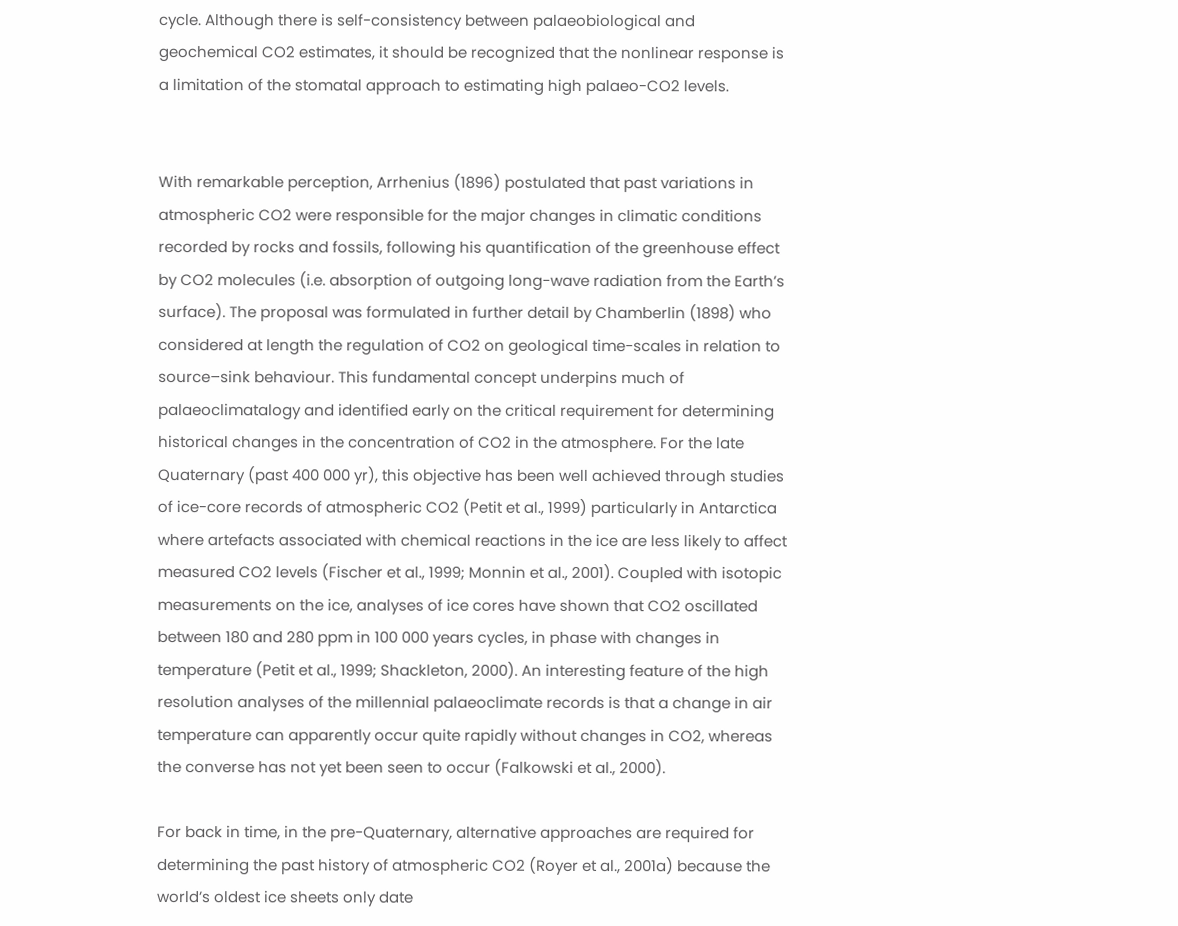cycle. Although there is self-consistency between palaeobiological and geochemical CO2 estimates, it should be recognized that the nonlinear response is a limitation of the stomatal approach to estimating high palaeo-CO2 levels.


With remarkable perception, Arrhenius (1896) postulated that past variations in atmospheric CO2 were responsible for the major changes in climatic conditions recorded by rocks and fossils, following his quantification of the greenhouse effect by CO2 molecules (i.e. absorption of outgoing long-wave radiation from the Earth’s surface). The proposal was formulated in further detail by Chamberlin (1898) who considered at length the regulation of CO2 on geological time-scales in relation to source–sink behaviour. This fundamental concept underpins much of palaeoclimatalogy and identified early on the critical requirement for determining historical changes in the concentration of CO2 in the atmosphere. For the late Quaternary (past 400 000 yr), this objective has been well achieved through studies of ice-core records of atmospheric CO2 (Petit et al., 1999) particularly in Antarctica where artefacts associated with chemical reactions in the ice are less likely to affect measured CO2 levels (Fischer et al., 1999; Monnin et al., 2001). Coupled with isotopic measurements on the ice, analyses of ice cores have shown that CO2 oscillated between 180 and 280 ppm in 100 000 years cycles, in phase with changes in temperature (Petit et al., 1999; Shackleton, 2000). An interesting feature of the high resolution analyses of the millennial palaeoclimate records is that a change in air temperature can apparently occur quite rapidly without changes in CO2, whereas the converse has not yet been seen to occur (Falkowski et al., 2000).

For back in time, in the pre-Quaternary, alternative approaches are required for determining the past history of atmospheric CO2 (Royer et al., 2001a) because the world’s oldest ice sheets only date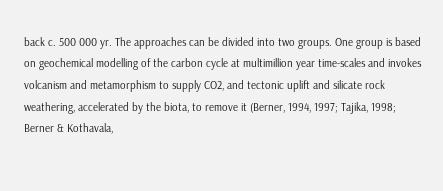back c. 500 000 yr. The approaches can be divided into two groups. One group is based on geochemical modelling of the carbon cycle at multimillion year time-scales and invokes volcanism and metamorphism to supply CO2, and tectonic uplift and silicate rock weathering, accelerated by the biota, to remove it (Berner, 1994, 1997; Tajika, 1998; Berner & Kothavala,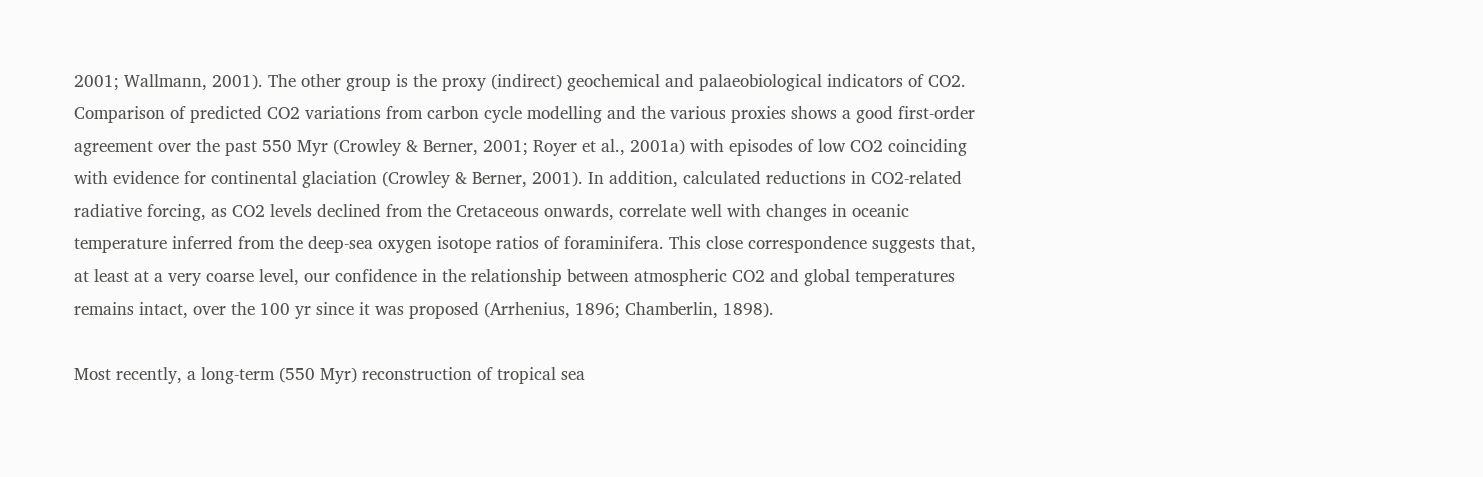2001; Wallmann, 2001). The other group is the proxy (indirect) geochemical and palaeobiological indicators of CO2. Comparison of predicted CO2 variations from carbon cycle modelling and the various proxies shows a good first-order agreement over the past 550 Myr (Crowley & Berner, 2001; Royer et al., 2001a) with episodes of low CO2 coinciding with evidence for continental glaciation (Crowley & Berner, 2001). In addition, calculated reductions in CO2-related radiative forcing, as CO2 levels declined from the Cretaceous onwards, correlate well with changes in oceanic temperature inferred from the deep-sea oxygen isotope ratios of foraminifera. This close correspondence suggests that, at least at a very coarse level, our confidence in the relationship between atmospheric CO2 and global temperatures remains intact, over the 100 yr since it was proposed (Arrhenius, 1896; Chamberlin, 1898).

Most recently, a long-term (550 Myr) reconstruction of tropical sea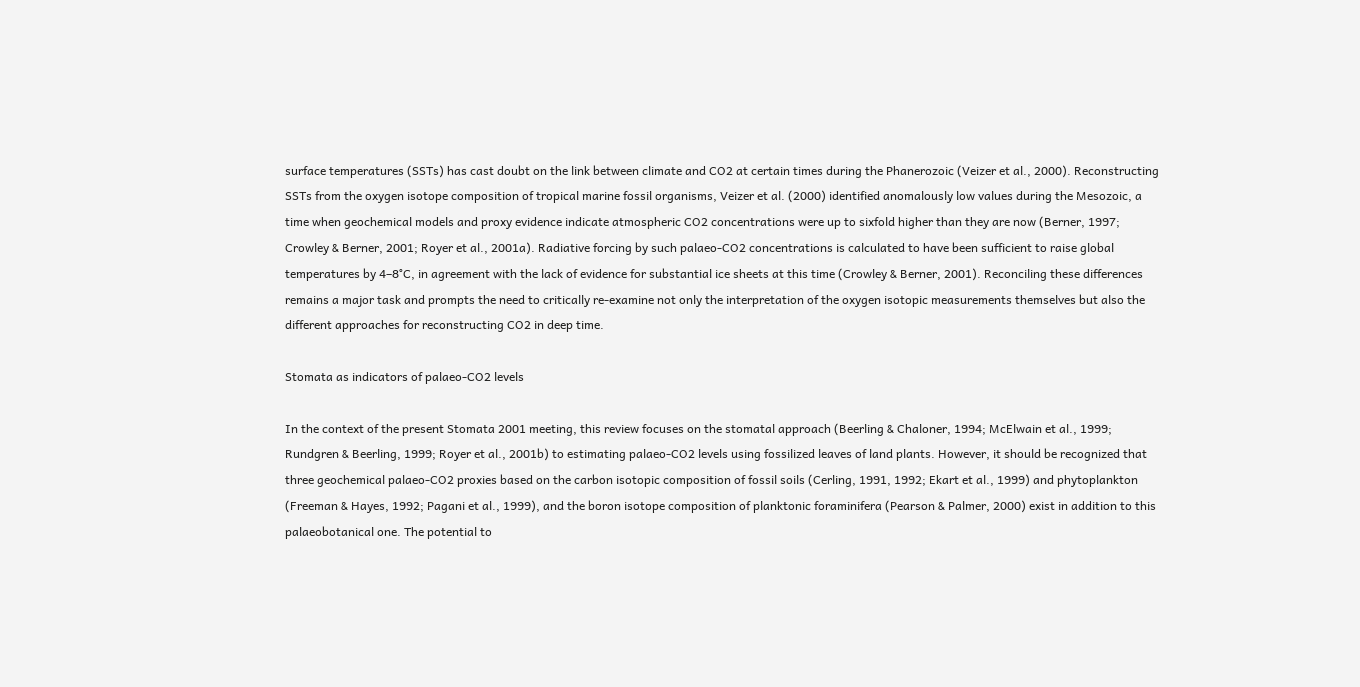surface temperatures (SSTs) has cast doubt on the link between climate and CO2 at certain times during the Phanerozoic (Veizer et al., 2000). Reconstructing SSTs from the oxygen isotope composition of tropical marine fossil organisms, Veizer et al. (2000) identified anomalously low values during the Mesozoic, a time when geochemical models and proxy evidence indicate atmospheric CO2 concentrations were up to sixfold higher than they are now (Berner, 1997; Crowley & Berner, 2001; Royer et al., 2001a). Radiative forcing by such palaeo-CO2 concentrations is calculated to have been sufficient to raise global temperatures by 4–8°C, in agreement with the lack of evidence for substantial ice sheets at this time (Crowley & Berner, 2001). Reconciling these differences remains a major task and prompts the need to critically re-examine not only the interpretation of the oxygen isotopic measurements themselves but also the different approaches for reconstructing CO2 in deep time.

Stomata as indicators of palaeo-CO2 levels

In the context of the present Stomata 2001 meeting, this review focuses on the stomatal approach (Beerling & Chaloner, 1994; McElwain et al., 1999; Rundgren & Beerling, 1999; Royer et al., 2001b) to estimating palaeo-CO2 levels using fossilized leaves of land plants. However, it should be recognized that three geochemical palaeo-CO2 proxies based on the carbon isotopic composition of fossil soils (Cerling, 1991, 1992; Ekart et al., 1999) and phytoplankton (Freeman & Hayes, 1992; Pagani et al., 1999), and the boron isotope composition of planktonic foraminifera (Pearson & Palmer, 2000) exist in addition to this palaeobotanical one. The potential to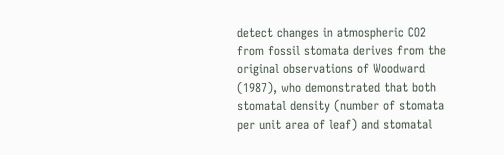detect changes in atmospheric CO2 from fossil stomata derives from the original observations of Woodward (1987), who demonstrated that both stomatal density (number of stomata per unit area of leaf) and stomatal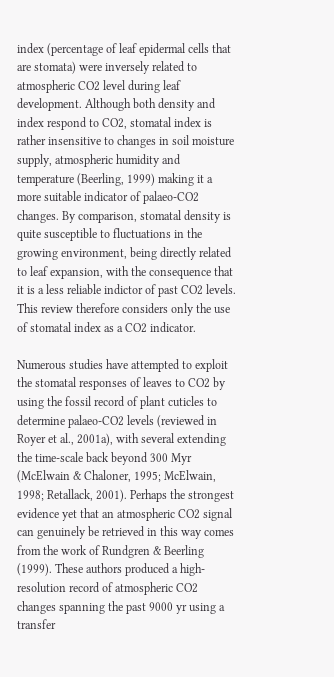index (percentage of leaf epidermal cells that are stomata) were inversely related to atmospheric CO2 level during leaf development. Although both density and index respond to CO2, stomatal index is rather insensitive to changes in soil moisture supply, atmospheric humidity and temperature (Beerling, 1999) making it a more suitable indicator of palaeo-CO2 changes. By comparison, stomatal density is quite susceptible to fluctuations in the growing environment, being directly related to leaf expansion, with the consequence that it is a less reliable indictor of past CO2 levels. This review therefore considers only the use of stomatal index as a CO2 indicator.

Numerous studies have attempted to exploit the stomatal responses of leaves to CO2 by using the fossil record of plant cuticles to determine palaeo-CO2 levels (reviewed in Royer et al., 2001a), with several extending the time-scale back beyond 300 Myr (McElwain & Chaloner, 1995; McElwain, 1998; Retallack, 2001). Perhaps the strongest evidence yet that an atmospheric CO2 signal can genuinely be retrieved in this way comes from the work of Rundgren & Beerling (1999). These authors produced a high-resolution record of atmospheric CO2 changes spanning the past 9000 yr using a transfer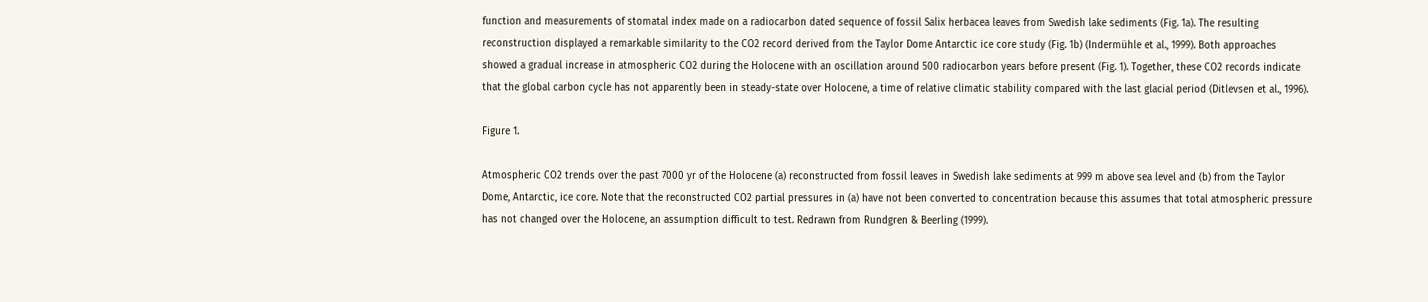function and measurements of stomatal index made on a radiocarbon dated sequence of fossil Salix herbacea leaves from Swedish lake sediments (Fig. 1a). The resulting reconstruction displayed a remarkable similarity to the CO2 record derived from the Taylor Dome Antarctic ice core study (Fig. 1b) (Indermühle et al., 1999). Both approaches showed a gradual increase in atmospheric CO2 during the Holocene with an oscillation around 500 radiocarbon years before present (Fig. 1). Together, these CO2 records indicate that the global carbon cycle has not apparently been in steady-state over Holocene, a time of relative climatic stability compared with the last glacial period (Ditlevsen et al., 1996).

Figure 1.

Atmospheric CO2 trends over the past 7000 yr of the Holocene (a) reconstructed from fossil leaves in Swedish lake sediments at 999 m above sea level and (b) from the Taylor Dome, Antarctic, ice core. Note that the reconstructed CO2 partial pressures in (a) have not been converted to concentration because this assumes that total atmospheric pressure has not changed over the Holocene, an assumption difficult to test. Redrawn from Rundgren & Beerling (1999).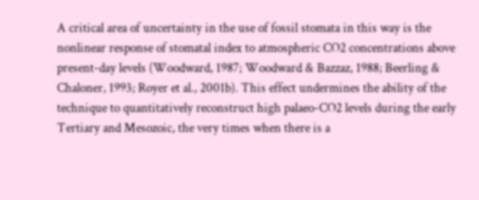A critical area of uncertainty in the use of fossil stomata in this way is the nonlinear response of stomatal index to atmospheric CO2 concentrations above present-day levels (Woodward, 1987; Woodward & Bazzaz, 1988; Beerling & Chaloner, 1993; Royer et al., 2001b). This effect undermines the ability of the technique to quantitatively reconstruct high palaeo-CO2 levels during the early Tertiary and Mesozoic, the very times when there is a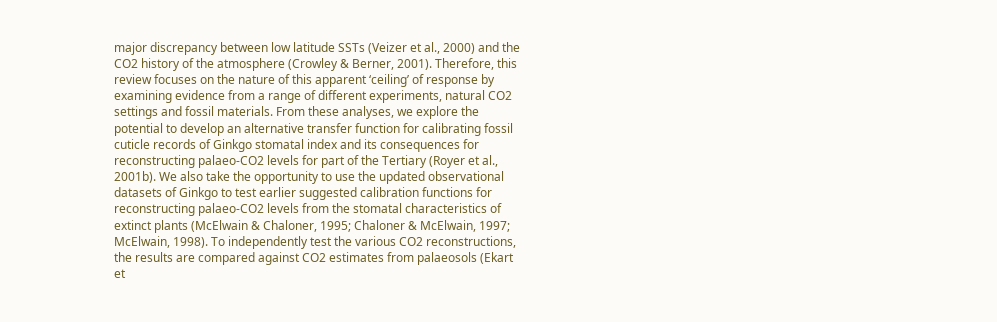major discrepancy between low latitude SSTs (Veizer et al., 2000) and the CO2 history of the atmosphere (Crowley & Berner, 2001). Therefore, this review focuses on the nature of this apparent ‘ceiling’ of response by examining evidence from a range of different experiments, natural CO2 settings and fossil materials. From these analyses, we explore the potential to develop an alternative transfer function for calibrating fossil cuticle records of Ginkgo stomatal index and its consequences for reconstructing palaeo-CO2 levels for part of the Tertiary (Royer et al., 2001b). We also take the opportunity to use the updated observational datasets of Ginkgo to test earlier suggested calibration functions for reconstructing palaeo-CO2 levels from the stomatal characteristics of extinct plants (McElwain & Chaloner, 1995; Chaloner & McElwain, 1997; McElwain, 1998). To independently test the various CO2 reconstructions, the results are compared against CO2 estimates from palaeosols (Ekart et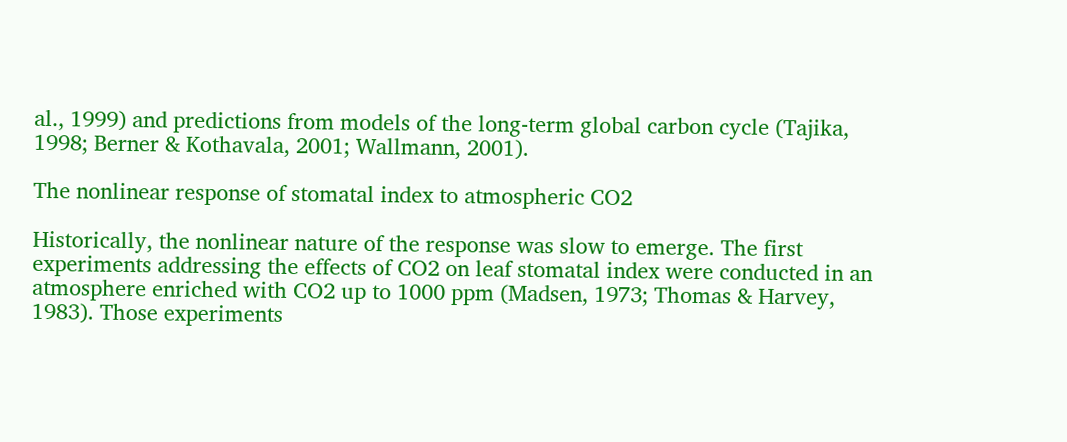al., 1999) and predictions from models of the long-term global carbon cycle (Tajika, 1998; Berner & Kothavala, 2001; Wallmann, 2001).

The nonlinear response of stomatal index to atmospheric CO2

Historically, the nonlinear nature of the response was slow to emerge. The first experiments addressing the effects of CO2 on leaf stomatal index were conducted in an atmosphere enriched with CO2 up to 1000 ppm (Madsen, 1973; Thomas & Harvey, 1983). Those experiments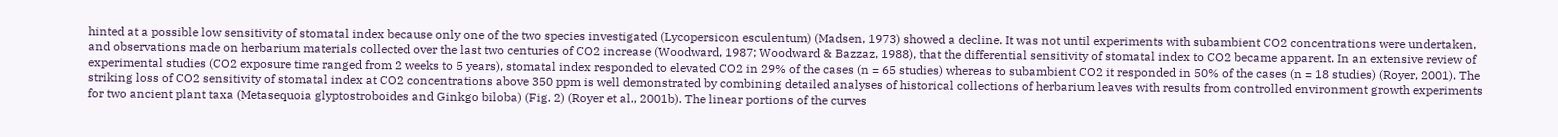hinted at a possible low sensitivity of stomatal index because only one of the two species investigated (Lycopersicon esculentum) (Madsen, 1973) showed a decline. It was not until experiments with subambient CO2 concentrations were undertaken, and observations made on herbarium materials collected over the last two centuries of CO2 increase (Woodward, 1987; Woodward & Bazzaz, 1988), that the differential sensitivity of stomatal index to CO2 became apparent. In an extensive review of experimental studies (CO2 exposure time ranged from 2 weeks to 5 years), stomatal index responded to elevated CO2 in 29% of the cases (n = 65 studies) whereas to subambient CO2 it responded in 50% of the cases (n = 18 studies) (Royer, 2001). The striking loss of CO2 sensitivity of stomatal index at CO2 concentrations above 350 ppm is well demonstrated by combining detailed analyses of historical collections of herbarium leaves with results from controlled environment growth experiments for two ancient plant taxa (Metasequoia glyptostroboides and Ginkgo biloba) (Fig. 2) (Royer et al., 2001b). The linear portions of the curves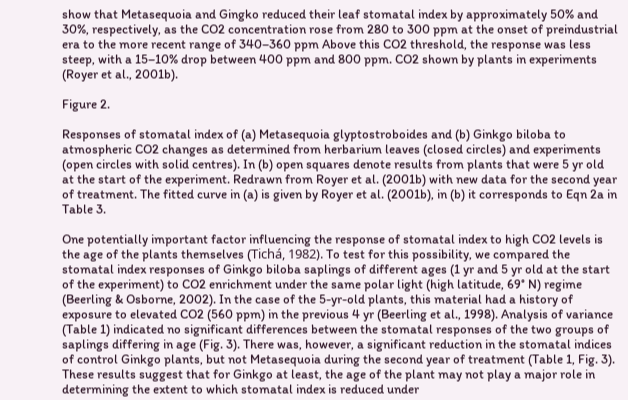show that Metasequoia and Gingko reduced their leaf stomatal index by approximately 50% and 30%, respectively, as the CO2 concentration rose from 280 to 300 ppm at the onset of preindustrial era to the more recent range of 340–360 ppm Above this CO2 threshold, the response was less steep, with a 15–10% drop between 400 ppm and 800 ppm. CO2 shown by plants in experiments (Royer et al., 2001b).

Figure 2.

Responses of stomatal index of (a) Metasequoia glyptostroboides and (b) Ginkgo biloba to atmospheric CO2 changes as determined from herbarium leaves (closed circles) and experiments (open circles with solid centres). In (b) open squares denote results from plants that were 5 yr old at the start of the experiment. Redrawn from Royer et al. (2001b) with new data for the second year of treatment. The fitted curve in (a) is given by Royer et al. (2001b), in (b) it corresponds to Eqn 2a in Table 3.

One potentially important factor influencing the response of stomatal index to high CO2 levels is the age of the plants themselves (Tichá, 1982). To test for this possibility, we compared the stomatal index responses of Ginkgo biloba saplings of different ages (1 yr and 5 yr old at the start of the experiment) to CO2 enrichment under the same polar light (high latitude, 69° N) regime (Beerling & Osborne, 2002). In the case of the 5-yr-old plants, this material had a history of exposure to elevated CO2 (560 ppm) in the previous 4 yr (Beerling et al., 1998). Analysis of variance (Table 1) indicated no significant differences between the stomatal responses of the two groups of saplings differing in age (Fig. 3). There was, however, a significant reduction in the stomatal indices of control Ginkgo plants, but not Metasequoia during the second year of treatment (Table 1, Fig. 3). These results suggest that for Ginkgo at least, the age of the plant may not play a major role in determining the extent to which stomatal index is reduced under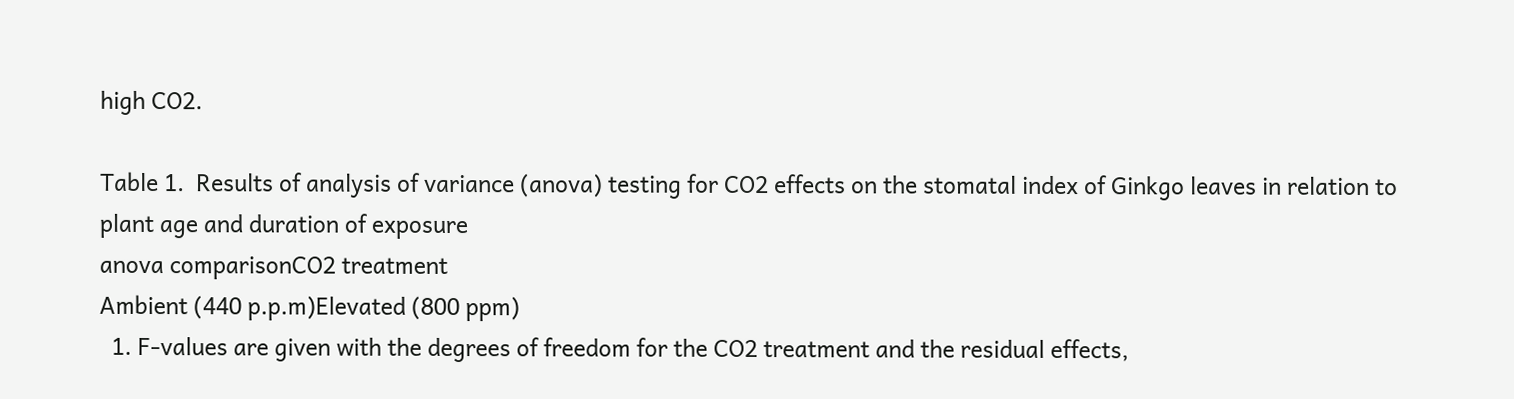high CO2.

Table 1.  Results of analysis of variance (anova) testing for CO2 effects on the stomatal index of Ginkgo leaves in relation to plant age and duration of exposure
anova comparisonCO2 treatment
Ambient (440 p.p.m)Elevated (800 ppm)
  1. F-values are given with the degrees of freedom for the CO2 treatment and the residual effects,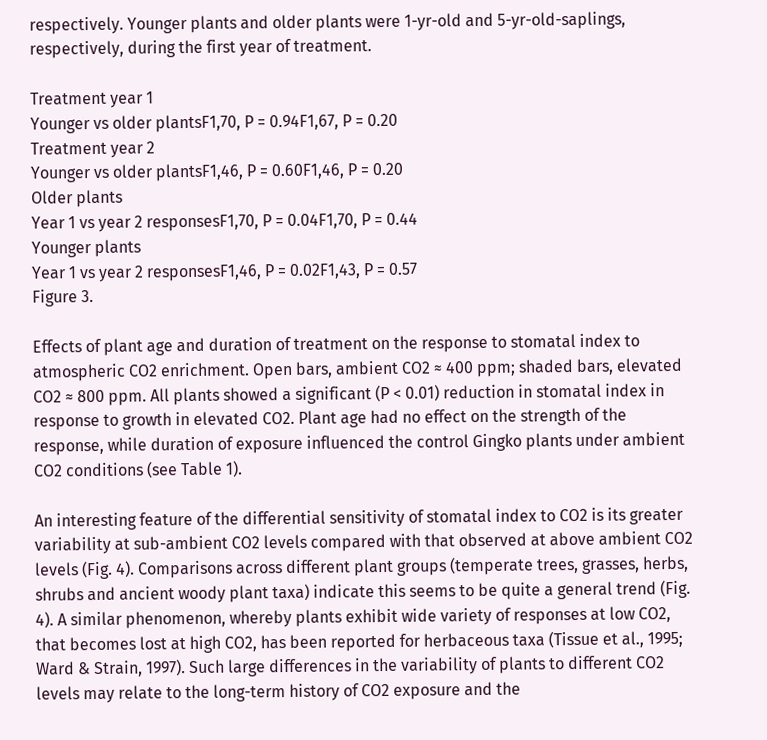respectively. Younger plants and older plants were 1-yr-old and 5-yr-old-saplings, respectively, during the first year of treatment.

Treatment year 1
Younger vs older plantsF1,70, P = 0.94F1,67, P = 0.20
Treatment year 2
Younger vs older plantsF1,46, P = 0.60F1,46, P = 0.20
Older plants
Year 1 vs year 2 responsesF1,70, P = 0.04F1,70, P = 0.44
Younger plants
Year 1 vs year 2 responsesF1,46, P = 0.02F1,43, P = 0.57
Figure 3.

Effects of plant age and duration of treatment on the response to stomatal index to atmospheric CO2 enrichment. Open bars, ambient CO2 ≈ 400 ppm; shaded bars, elevated CO2 ≈ 800 ppm. All plants showed a significant (P < 0.01) reduction in stomatal index in response to growth in elevated CO2. Plant age had no effect on the strength of the response, while duration of exposure influenced the control Gingko plants under ambient CO2 conditions (see Table 1).

An interesting feature of the differential sensitivity of stomatal index to CO2 is its greater variability at sub-ambient CO2 levels compared with that observed at above ambient CO2 levels (Fig. 4). Comparisons across different plant groups (temperate trees, grasses, herbs, shrubs and ancient woody plant taxa) indicate this seems to be quite a general trend (Fig. 4). A similar phenomenon, whereby plants exhibit wide variety of responses at low CO2, that becomes lost at high CO2, has been reported for herbaceous taxa (Tissue et al., 1995; Ward & Strain, 1997). Such large differences in the variability of plants to different CO2 levels may relate to the long-term history of CO2 exposure and the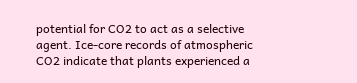potential for CO2 to act as a selective agent. Ice-core records of atmospheric CO2 indicate that plants experienced a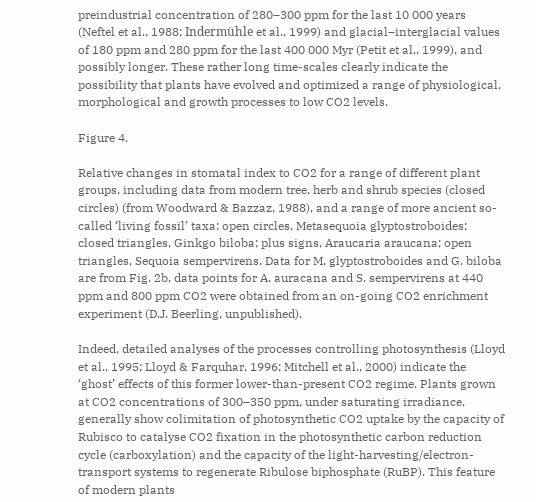preindustrial concentration of 280–300 ppm for the last 10 000 years (Neftel et al., 1988; Indermühle et al., 1999) and glacial–interglacial values of 180 ppm and 280 ppm for the last 400 000 Myr (Petit et al., 1999), and possibly longer. These rather long time-scales clearly indicate the possibility that plants have evolved and optimized a range of physiological, morphological and growth processes to low CO2 levels.

Figure 4.

Relative changes in stomatal index to CO2 for a range of different plant groups, including data from modern tree, herb and shrub species (closed circles) (from Woodward & Bazzaz, 1988), and a range of more ancient so-called ‘living fossil’ taxa: open circles, Metasequoia glyptostroboides; closed triangles, Ginkgo biloba; plus signs, Araucaria araucana; open triangles, Sequoia sempervirens. Data for M. glyptostroboides and G. biloba are from Fig. 2b, data points for A. auracana and S. sempervirens at 440 ppm and 800 ppm CO2 were obtained from an on-going CO2 enrichment experiment (D.J. Beerling, unpublished).

Indeed, detailed analyses of the processes controlling photosynthesis (Lloyd et al., 1995; Lloyd & Farquhar, 1996; Mitchell et al., 2000) indicate the ‘ghost’ effects of this former lower-than-present CO2 regime. Plants grown at CO2 concentrations of 300–350 ppm, under saturating irradiance, generally show colimitation of photosynthetic CO2 uptake by the capacity of Rubisco to catalyse CO2 fixation in the photosynthetic carbon reduction cycle (carboxylation) and the capacity of the light-harvesting/electron-transport systems to regenerate Ribulose biphosphate (RuBP). This feature of modern plants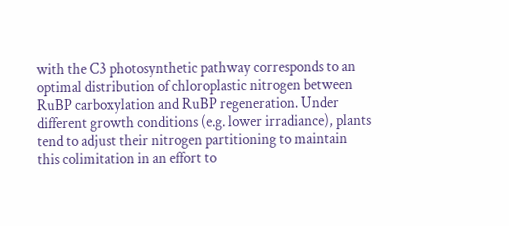with the C3 photosynthetic pathway corresponds to an optimal distribution of chloroplastic nitrogen between RuBP carboxylation and RuBP regeneration. Under different growth conditions (e.g. lower irradiance), plants tend to adjust their nitrogen partitioning to maintain this colimitation in an effort to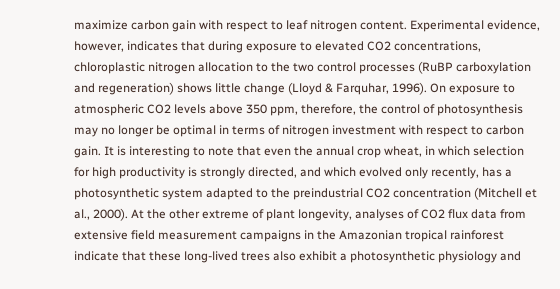maximize carbon gain with respect to leaf nitrogen content. Experimental evidence, however, indicates that during exposure to elevated CO2 concentrations, chloroplastic nitrogen allocation to the two control processes (RuBP carboxylation and regeneration) shows little change (Lloyd & Farquhar, 1996). On exposure to atmospheric CO2 levels above 350 ppm, therefore, the control of photosynthesis may no longer be optimal in terms of nitrogen investment with respect to carbon gain. It is interesting to note that even the annual crop wheat, in which selection for high productivity is strongly directed, and which evolved only recently, has a photosynthetic system adapted to the preindustrial CO2 concentration (Mitchell et al., 2000). At the other extreme of plant longevity, analyses of CO2 flux data from extensive field measurement campaigns in the Amazonian tropical rainforest indicate that these long-lived trees also exhibit a photosynthetic physiology and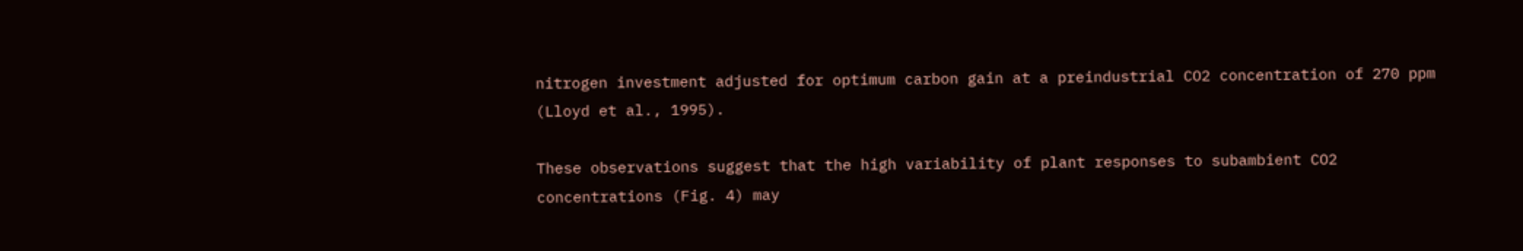nitrogen investment adjusted for optimum carbon gain at a preindustrial CO2 concentration of 270 ppm (Lloyd et al., 1995).

These observations suggest that the high variability of plant responses to subambient CO2 concentrations (Fig. 4) may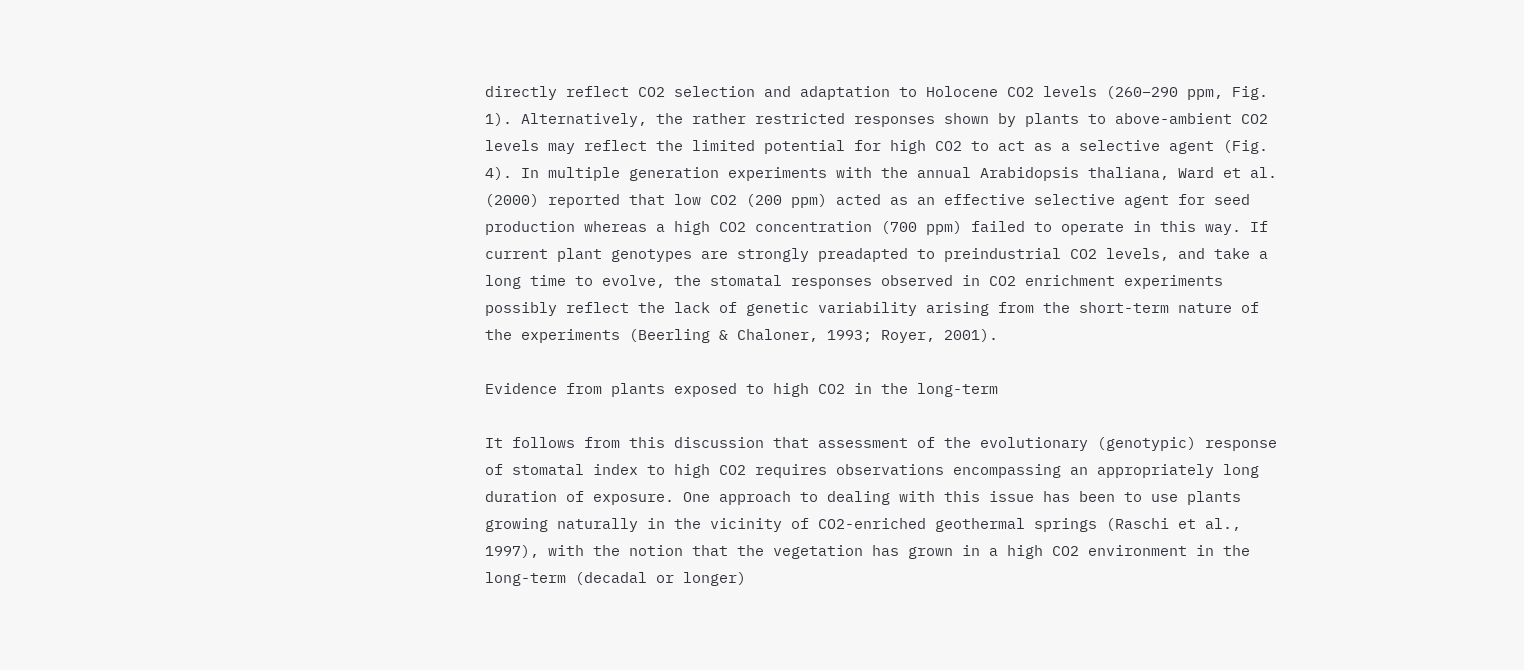directly reflect CO2 selection and adaptation to Holocene CO2 levels (260–290 ppm, Fig. 1). Alternatively, the rather restricted responses shown by plants to above-ambient CO2 levels may reflect the limited potential for high CO2 to act as a selective agent (Fig. 4). In multiple generation experiments with the annual Arabidopsis thaliana, Ward et al. (2000) reported that low CO2 (200 ppm) acted as an effective selective agent for seed production whereas a high CO2 concentration (700 ppm) failed to operate in this way. If current plant genotypes are strongly preadapted to preindustrial CO2 levels, and take a long time to evolve, the stomatal responses observed in CO2 enrichment experiments possibly reflect the lack of genetic variability arising from the short-term nature of the experiments (Beerling & Chaloner, 1993; Royer, 2001).

Evidence from plants exposed to high CO2 in the long-term

It follows from this discussion that assessment of the evolutionary (genotypic) response of stomatal index to high CO2 requires observations encompassing an appropriately long duration of exposure. One approach to dealing with this issue has been to use plants growing naturally in the vicinity of CO2-enriched geothermal springs (Raschi et al., 1997), with the notion that the vegetation has grown in a high CO2 environment in the long-term (decadal or longer)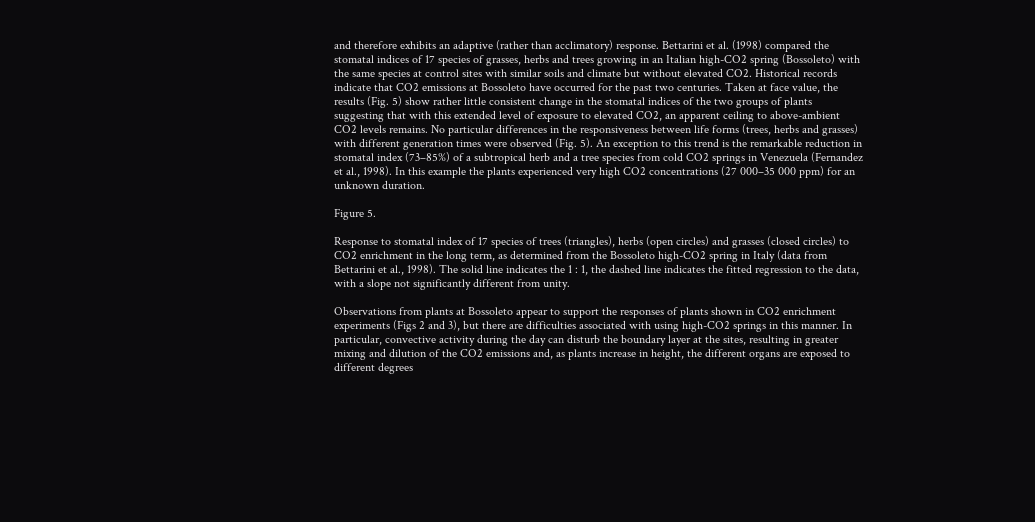and therefore exhibits an adaptive (rather than acclimatory) response. Bettarini et al. (1998) compared the stomatal indices of 17 species of grasses, herbs and trees growing in an Italian high-CO2 spring (Bossoleto) with the same species at control sites with similar soils and climate but without elevated CO2. Historical records indicate that CO2 emissions at Bossoleto have occurred for the past two centuries. Taken at face value, the results (Fig. 5) show rather little consistent change in the stomatal indices of the two groups of plants suggesting that with this extended level of exposure to elevated CO2, an apparent ceiling to above-ambient CO2 levels remains. No particular differences in the responsiveness between life forms (trees, herbs and grasses) with different generation times were observed (Fig. 5). An exception to this trend is the remarkable reduction in stomatal index (73–85%) of a subtropical herb and a tree species from cold CO2 springs in Venezuela (Fernandez et al., 1998). In this example the plants experienced very high CO2 concentrations (27 000–35 000 ppm) for an unknown duration.

Figure 5.

Response to stomatal index of 17 species of trees (triangles), herbs (open circles) and grasses (closed circles) to CO2 enrichment in the long term, as determined from the Bossoleto high-CO2 spring in Italy (data from Bettarini et al., 1998). The solid line indicates the 1 : 1, the dashed line indicates the fitted regression to the data, with a slope not significantly different from unity.

Observations from plants at Bossoleto appear to support the responses of plants shown in CO2 enrichment experiments (Figs 2 and 3), but there are difficulties associated with using high-CO2 springs in this manner. In particular, convective activity during the day can disturb the boundary layer at the sites, resulting in greater mixing and dilution of the CO2 emissions and, as plants increase in height, the different organs are exposed to different degrees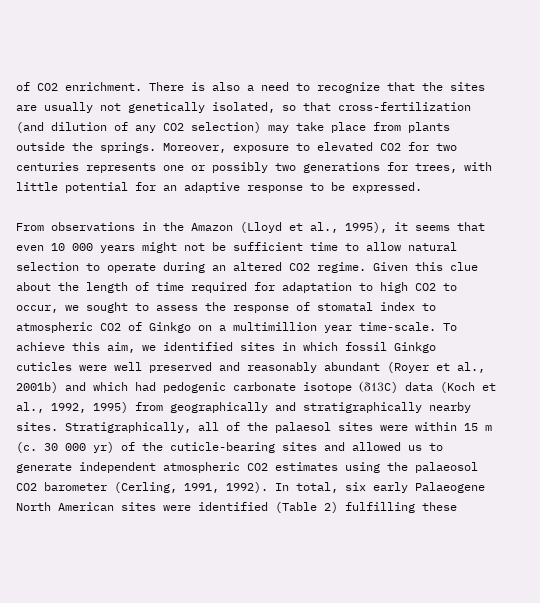of CO2 enrichment. There is also a need to recognize that the sites are usually not genetically isolated, so that cross-fertilization (and dilution of any CO2 selection) may take place from plants outside the springs. Moreover, exposure to elevated CO2 for two centuries represents one or possibly two generations for trees, with little potential for an adaptive response to be expressed.

From observations in the Amazon (Lloyd et al., 1995), it seems that even 10 000 years might not be sufficient time to allow natural selection to operate during an altered CO2 regime. Given this clue about the length of time required for adaptation to high CO2 to occur, we sought to assess the response of stomatal index to atmospheric CO2 of Ginkgo on a multimillion year time-scale. To achieve this aim, we identified sites in which fossil Ginkgo cuticles were well preserved and reasonably abundant (Royer et al., 2001b) and which had pedogenic carbonate isotope (δ13C) data (Koch et al., 1992, 1995) from geographically and stratigraphically nearby sites. Stratigraphically, all of the palaesol sites were within 15 m (c. 30 000 yr) of the cuticle-bearing sites and allowed us to generate independent atmospheric CO2 estimates using the palaeosol CO2 barometer (Cerling, 1991, 1992). In total, six early Palaeogene North American sites were identified (Table 2) fulfilling these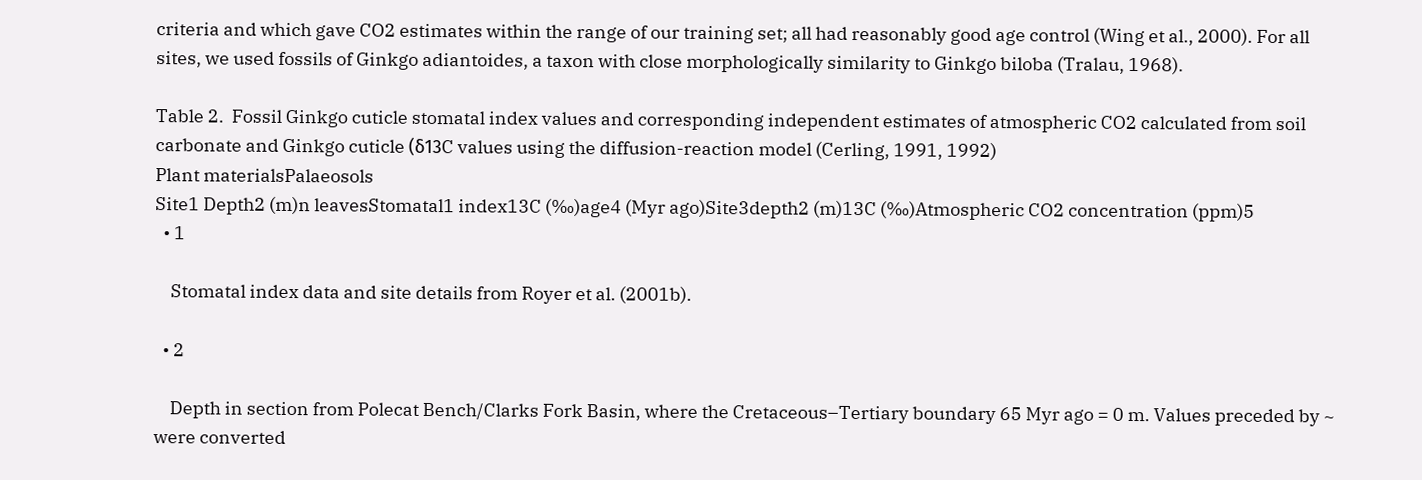criteria and which gave CO2 estimates within the range of our training set; all had reasonably good age control (Wing et al., 2000). For all sites, we used fossils of Ginkgo adiantoides, a taxon with close morphologically similarity to Ginkgo biloba (Tralau, 1968).

Table 2.  Fossil Ginkgo cuticle stomatal index values and corresponding independent estimates of atmospheric CO2 calculated from soil carbonate and Ginkgo cuticle (δ13C values using the diffusion-reaction model (Cerling, 1991, 1992)
Plant materialsPalaeosols
Site1 Depth2 (m)n leavesStomatal1 index13C (‰)age4 (Myr ago)Site3depth2 (m)13C (‰)Atmospheric CO2 concentration (ppm)5
  • 1

    Stomatal index data and site details from Royer et al. (2001b).

  • 2

    Depth in section from Polecat Bench/Clarks Fork Basin, where the Cretaceous–Tertiary boundary 65 Myr ago = 0 m. Values preceded by ~ were converted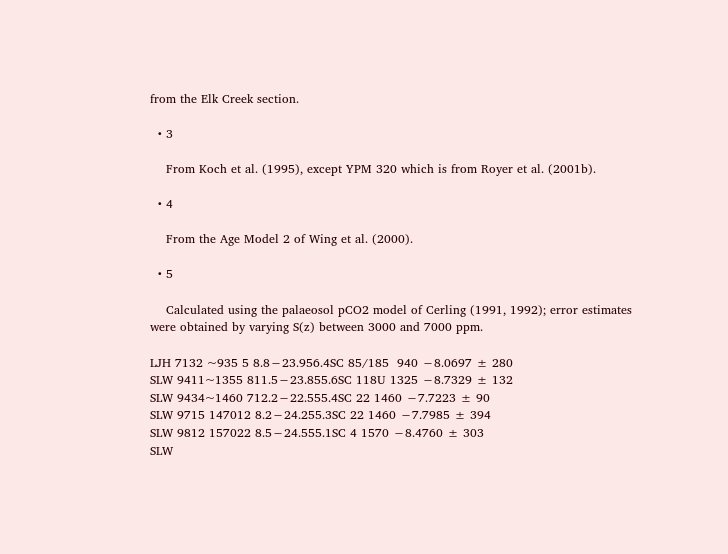from the Elk Creek section.

  • 3

    From Koch et al. (1995), except YPM 320 which is from Royer et al. (2001b).

  • 4

    From the Age Model 2 of Wing et al. (2000).

  • 5

    Calculated using the palaeosol pCO2 model of Cerling (1991, 1992); error estimates were obtained by varying S(z) between 3000 and 7000 ppm.

LJH 7132 ~935 5 8.8−23.956.4SC 85/185  940 −8.0697 ± 280
SLW 9411~1355 811.5−23.855.6SC 118U 1325 −8.7329 ± 132
SLW 9434~1460 712.2−22.555.4SC 22 1460 −7.7223 ± 90
SLW 9715 147012 8.2−24.255.3SC 22 1460 −7.7985 ± 394
SLW 9812 157022 8.5−24.555.1SC 4 1570 −8.4760 ± 303
SLW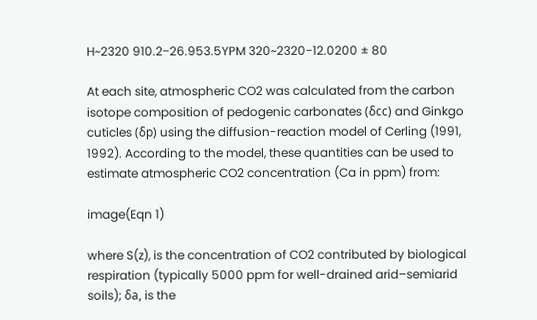H~2320 910.2−26.953.5YPM 320~2320−12.0200 ± 80

At each site, atmospheric CO2 was calculated from the carbon isotope composition of pedogenic carbonates (δcc) and Ginkgo cuticles (δp) using the diffusion-reaction model of Cerling (1991, 1992). According to the model, these quantities can be used to estimate atmospheric CO2 concentration (Ca in ppm) from:

image(Eqn 1)

where S(z), is the concentration of CO2 contributed by biological respiration (typically 5000 ppm for well-drained arid–semiarid soils); δa, is the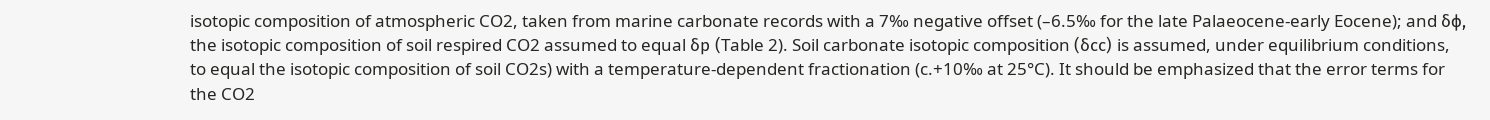isotopic composition of atmospheric CO2, taken from marine carbonate records with a 7‰ negative offset (–6.5‰ for the late Palaeocene-early Eocene); and δϕ, the isotopic composition of soil respired CO2 assumed to equal δp (Table 2). Soil carbonate isotopic composition (δcc) is assumed, under equilibrium conditions, to equal the isotopic composition of soil CO2s) with a temperature-dependent fractionation (c.+10‰ at 25°C). It should be emphasized that the error terms for the CO2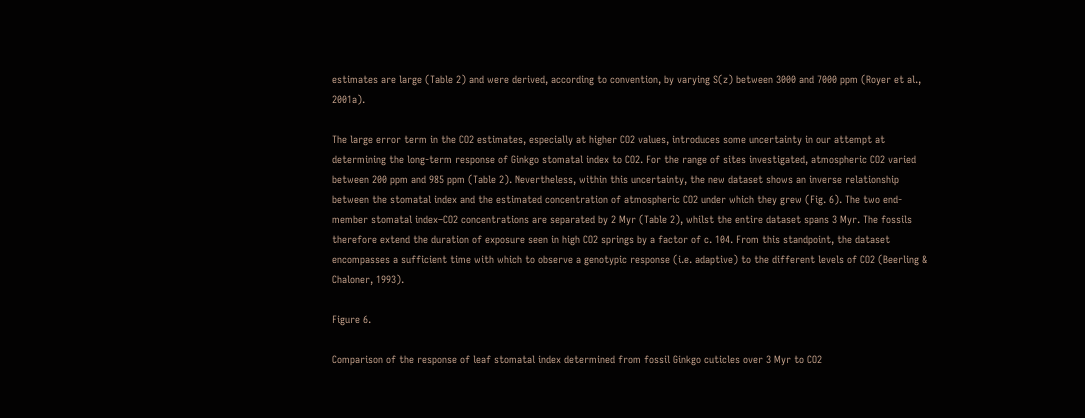estimates are large (Table 2) and were derived, according to convention, by varying S(z) between 3000 and 7000 ppm (Royer et al., 2001a).

The large error term in the CO2 estimates, especially at higher CO2 values, introduces some uncertainty in our attempt at determining the long-term response of Ginkgo stomatal index to CO2. For the range of sites investigated, atmospheric CO2 varied between 200 ppm and 985 ppm (Table 2). Nevertheless, within this uncertainty, the new dataset shows an inverse relationship between the stomatal index and the estimated concentration of atmospheric CO2 under which they grew (Fig. 6). The two end-member stomatal index–CO2 concentrations are separated by 2 Myr (Table 2), whilst the entire dataset spans 3 Myr. The fossils therefore extend the duration of exposure seen in high CO2 springs by a factor of c. 104. From this standpoint, the dataset encompasses a sufficient time with which to observe a genotypic response (i.e. adaptive) to the different levels of CO2 (Beerling & Chaloner, 1993).

Figure 6.

Comparison of the response of leaf stomatal index determined from fossil Ginkgo cuticles over 3 Myr to CO2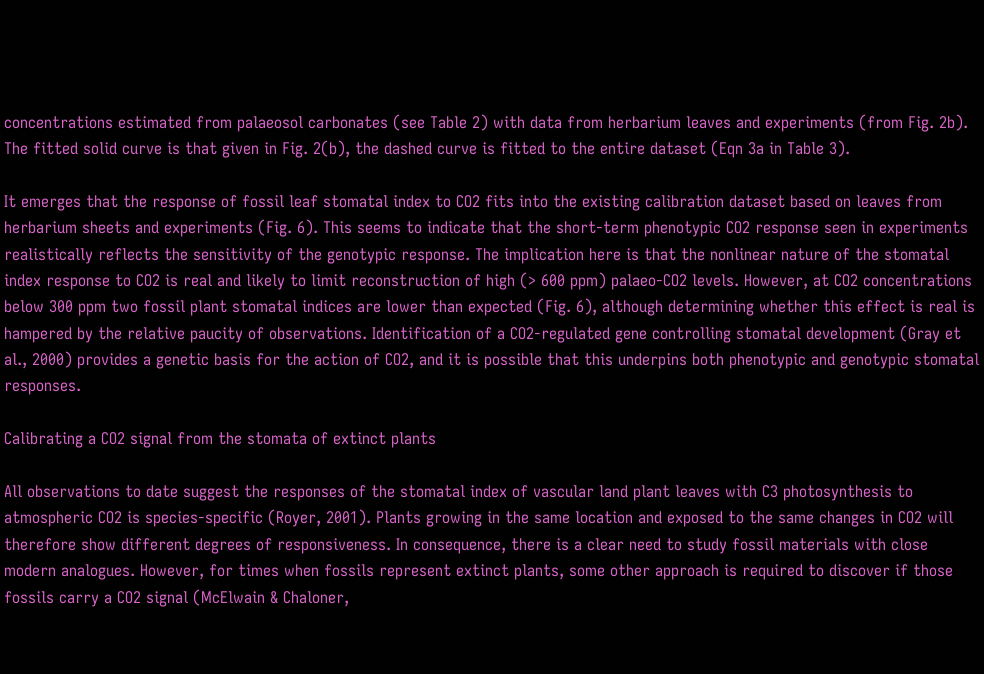concentrations estimated from palaeosol carbonates (see Table 2) with data from herbarium leaves and experiments (from Fig. 2b). The fitted solid curve is that given in Fig. 2(b), the dashed curve is fitted to the entire dataset (Eqn 3a in Table 3).

It emerges that the response of fossil leaf stomatal index to CO2 fits into the existing calibration dataset based on leaves from herbarium sheets and experiments (Fig. 6). This seems to indicate that the short-term phenotypic CO2 response seen in experiments realistically reflects the sensitivity of the genotypic response. The implication here is that the nonlinear nature of the stomatal index response to CO2 is real and likely to limit reconstruction of high (> 600 ppm) palaeo-CO2 levels. However, at CO2 concentrations below 300 ppm two fossil plant stomatal indices are lower than expected (Fig. 6), although determining whether this effect is real is hampered by the relative paucity of observations. Identification of a CO2-regulated gene controlling stomatal development (Gray et al., 2000) provides a genetic basis for the action of CO2, and it is possible that this underpins both phenotypic and genotypic stomatal responses.

Calibrating a CO2 signal from the stomata of extinct plants

All observations to date suggest the responses of the stomatal index of vascular land plant leaves with C3 photosynthesis to atmospheric CO2 is species-specific (Royer, 2001). Plants growing in the same location and exposed to the same changes in CO2 will therefore show different degrees of responsiveness. In consequence, there is a clear need to study fossil materials with close modern analogues. However, for times when fossils represent extinct plants, some other approach is required to discover if those fossils carry a CO2 signal (McElwain & Chaloner,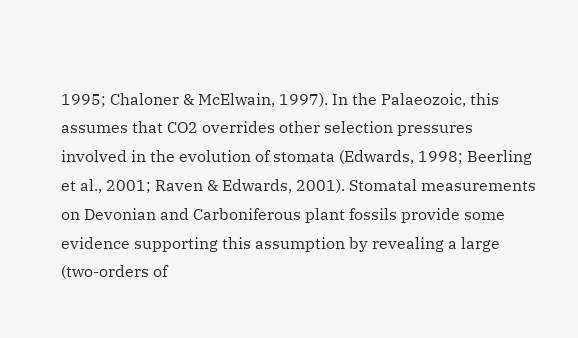1995; Chaloner & McElwain, 1997). In the Palaeozoic, this assumes that CO2 overrides other selection pressures involved in the evolution of stomata (Edwards, 1998; Beerling et al., 2001; Raven & Edwards, 2001). Stomatal measurements on Devonian and Carboniferous plant fossils provide some evidence supporting this assumption by revealing a large (two-orders of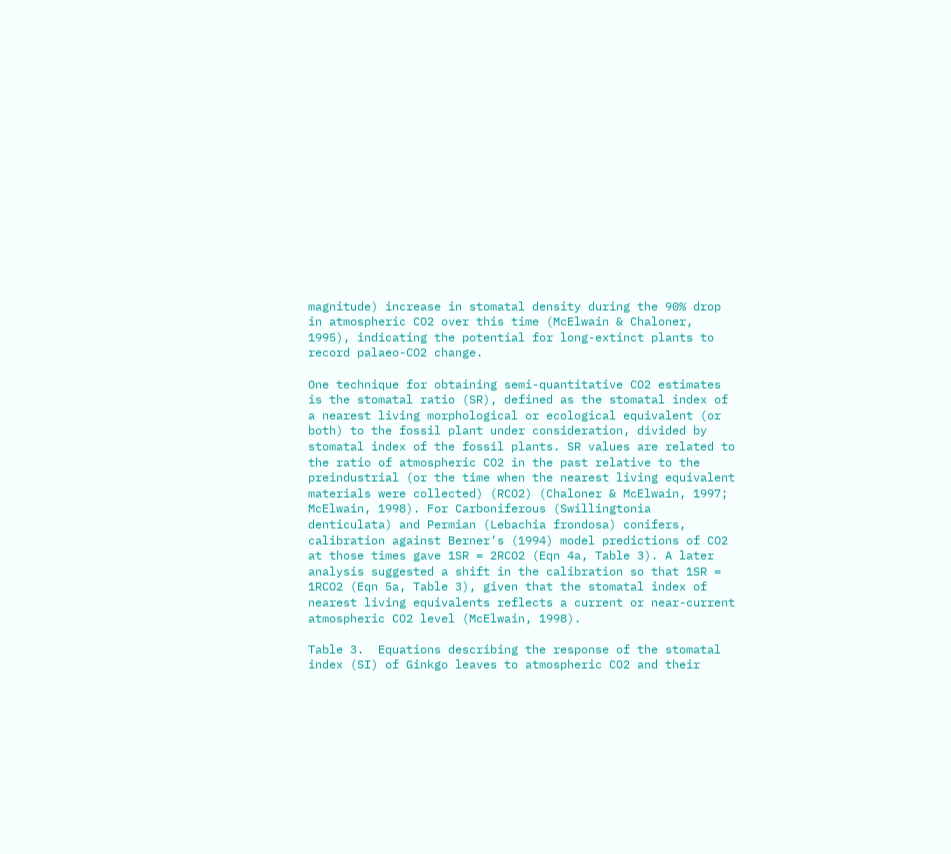magnitude) increase in stomatal density during the 90% drop in atmospheric CO2 over this time (McElwain & Chaloner, 1995), indicating the potential for long-extinct plants to record palaeo-CO2 change.

One technique for obtaining semi-quantitative CO2 estimates is the stomatal ratio (SR), defined as the stomatal index of a nearest living morphological or ecological equivalent (or both) to the fossil plant under consideration, divided by stomatal index of the fossil plants. SR values are related to the ratio of atmospheric CO2 in the past relative to the preindustrial (or the time when the nearest living equivalent materials were collected) (RCO2) (Chaloner & McElwain, 1997; McElwain, 1998). For Carboniferous (Swillingtonia denticulata) and Permian (Lebachia frondosa) conifers, calibration against Berner’s (1994) model predictions of CO2 at those times gave 1SR = 2RCO2 (Eqn 4a, Table 3). A later analysis suggested a shift in the calibration so that 1SR = 1RCO2 (Eqn 5a, Table 3), given that the stomatal index of nearest living equivalents reflects a current or near-current atmospheric CO2 level (McElwain, 1998).

Table 3.  Equations describing the response of the stomatal index (SI) of Ginkgo leaves to atmospheric CO2 and their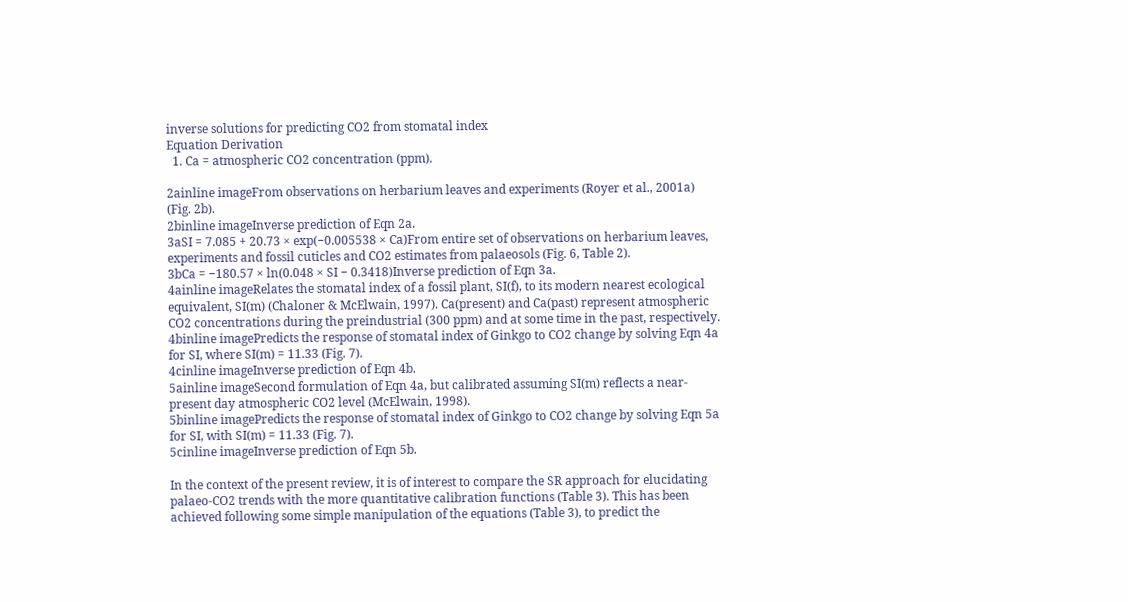inverse solutions for predicting CO2 from stomatal index
Equation Derivation
  1. Ca = atmospheric CO2 concentration (ppm).

2ainline imageFrom observations on herbarium leaves and experiments (Royer et al., 2001a) (Fig. 2b).
2binline imageInverse prediction of Eqn 2a.
3aSI = 7.085 + 20.73 × exp(−0.005538 × Ca)From entire set of observations on herbarium leaves, experiments and fossil cuticles and CO2 estimates from palaeosols (Fig. 6, Table 2).
3bCa = −180.57 × ln(0.048 × SI − 0.3418)Inverse prediction of Eqn 3a.
4ainline imageRelates the stomatal index of a fossil plant, SI(f), to its modern nearest ecological equivalent, SI(m) (Chaloner & McElwain, 1997). Ca(present) and Ca(past) represent atmospheric CO2 concentrations during the preindustrial (300 ppm) and at some time in the past, respectively.
4binline imagePredicts the response of stomatal index of Ginkgo to CO2 change by solving Eqn 4a for SI, where SI(m) = 11.33 (Fig. 7).
4cinline imageInverse prediction of Eqn 4b.
5ainline imageSecond formulation of Eqn 4a, but calibrated assuming SI(m) reflects a near-present day atmospheric CO2 level (McElwain, 1998).
5binline imagePredicts the response of stomatal index of Ginkgo to CO2 change by solving Eqn 5a for SI, with SI(m) = 11.33 (Fig. 7).
5cinline imageInverse prediction of Eqn 5b.

In the context of the present review, it is of interest to compare the SR approach for elucidating palaeo-CO2 trends with the more quantitative calibration functions (Table 3). This has been achieved following some simple manipulation of the equations (Table 3), to predict the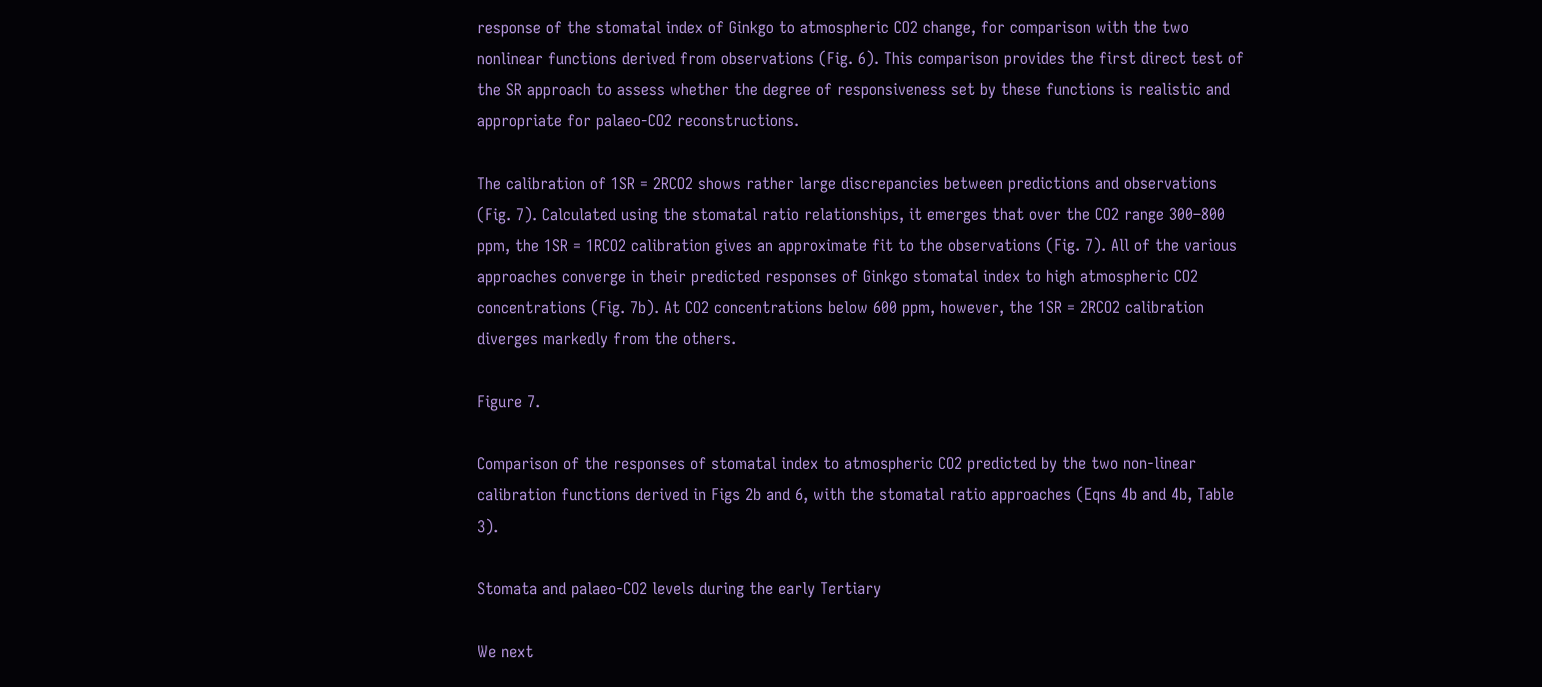response of the stomatal index of Ginkgo to atmospheric CO2 change, for comparison with the two nonlinear functions derived from observations (Fig. 6). This comparison provides the first direct test of the SR approach to assess whether the degree of responsiveness set by these functions is realistic and appropriate for palaeo-CO2 reconstructions.

The calibration of 1SR = 2RCO2 shows rather large discrepancies between predictions and observations (Fig. 7). Calculated using the stomatal ratio relationships, it emerges that over the CO2 range 300–800 ppm, the 1SR = 1RCO2 calibration gives an approximate fit to the observations (Fig. 7). All of the various approaches converge in their predicted responses of Ginkgo stomatal index to high atmospheric CO2 concentrations (Fig. 7b). At CO2 concentrations below 600 ppm, however, the 1SR = 2RCO2 calibration diverges markedly from the others.

Figure 7.

Comparison of the responses of stomatal index to atmospheric CO2 predicted by the two non-linear calibration functions derived in Figs 2b and 6, with the stomatal ratio approaches (Eqns 4b and 4b, Table 3).

Stomata and palaeo-CO2 levels during the early Tertiary

We next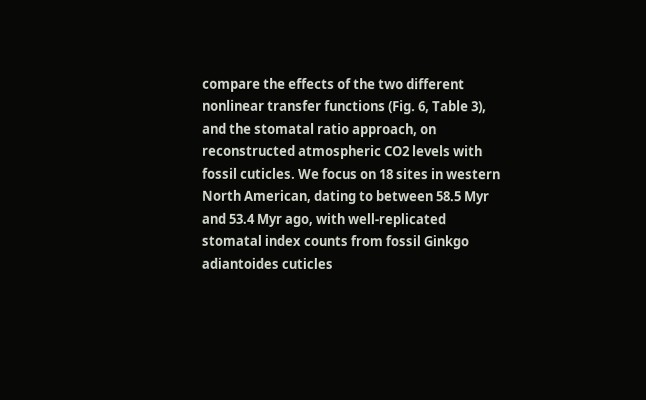compare the effects of the two different nonlinear transfer functions (Fig. 6, Table 3), and the stomatal ratio approach, on reconstructed atmospheric CO2 levels with fossil cuticles. We focus on 18 sites in western North American, dating to between 58.5 Myr and 53.4 Myr ago, with well-replicated stomatal index counts from fossil Ginkgo adiantoides cuticles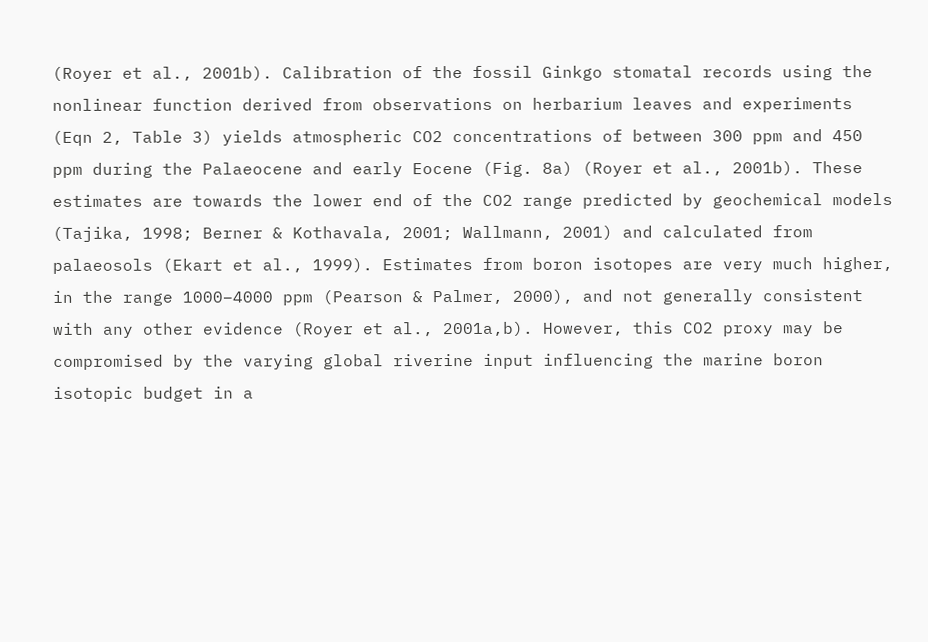(Royer et al., 2001b). Calibration of the fossil Ginkgo stomatal records using the nonlinear function derived from observations on herbarium leaves and experiments (Eqn 2, Table 3) yields atmospheric CO2 concentrations of between 300 ppm and 450 ppm during the Palaeocene and early Eocene (Fig. 8a) (Royer et al., 2001b). These estimates are towards the lower end of the CO2 range predicted by geochemical models (Tajika, 1998; Berner & Kothavala, 2001; Wallmann, 2001) and calculated from palaeosols (Ekart et al., 1999). Estimates from boron isotopes are very much higher, in the range 1000–4000 ppm (Pearson & Palmer, 2000), and not generally consistent with any other evidence (Royer et al., 2001a,b). However, this CO2 proxy may be compromised by the varying global riverine input influencing the marine boron isotopic budget in a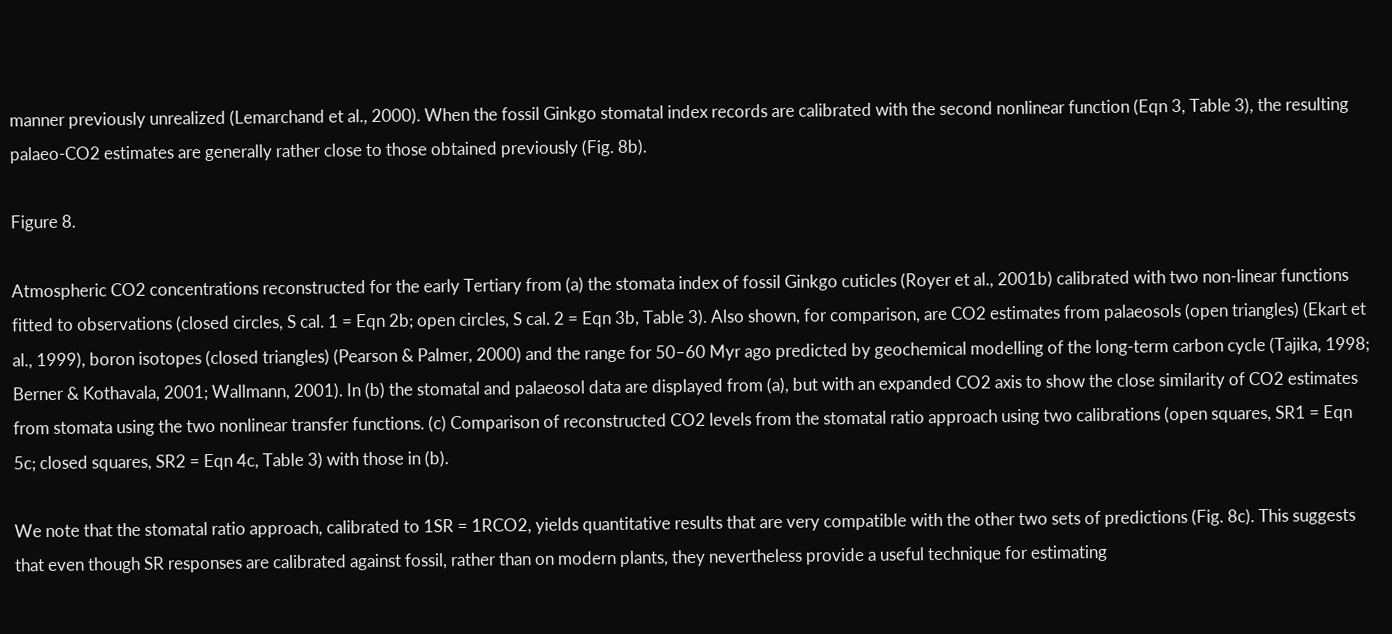manner previously unrealized (Lemarchand et al., 2000). When the fossil Ginkgo stomatal index records are calibrated with the second nonlinear function (Eqn 3, Table 3), the resulting palaeo-CO2 estimates are generally rather close to those obtained previously (Fig. 8b).

Figure 8.

Atmospheric CO2 concentrations reconstructed for the early Tertiary from (a) the stomata index of fossil Ginkgo cuticles (Royer et al., 2001b) calibrated with two non-linear functions fitted to observations (closed circles, S cal. 1 = Eqn 2b; open circles, S cal. 2 = Eqn 3b, Table 3). Also shown, for comparison, are CO2 estimates from palaeosols (open triangles) (Ekart et al., 1999), boron isotopes (closed triangles) (Pearson & Palmer, 2000) and the range for 50–60 Myr ago predicted by geochemical modelling of the long-term carbon cycle (Tajika, 1998; Berner & Kothavala, 2001; Wallmann, 2001). In (b) the stomatal and palaeosol data are displayed from (a), but with an expanded CO2 axis to show the close similarity of CO2 estimates from stomata using the two nonlinear transfer functions. (c) Comparison of reconstructed CO2 levels from the stomatal ratio approach using two calibrations (open squares, SR1 = Eqn 5c; closed squares, SR2 = Eqn 4c, Table 3) with those in (b).

We note that the stomatal ratio approach, calibrated to 1SR = 1RCO2, yields quantitative results that are very compatible with the other two sets of predictions (Fig. 8c). This suggests that even though SR responses are calibrated against fossil, rather than on modern plants, they nevertheless provide a useful technique for estimating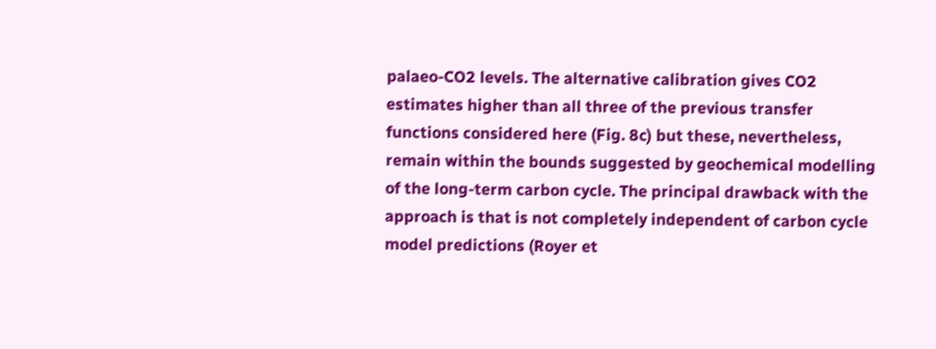palaeo-CO2 levels. The alternative calibration gives CO2 estimates higher than all three of the previous transfer functions considered here (Fig. 8c) but these, nevertheless, remain within the bounds suggested by geochemical modelling of the long-term carbon cycle. The principal drawback with the approach is that is not completely independent of carbon cycle model predictions (Royer et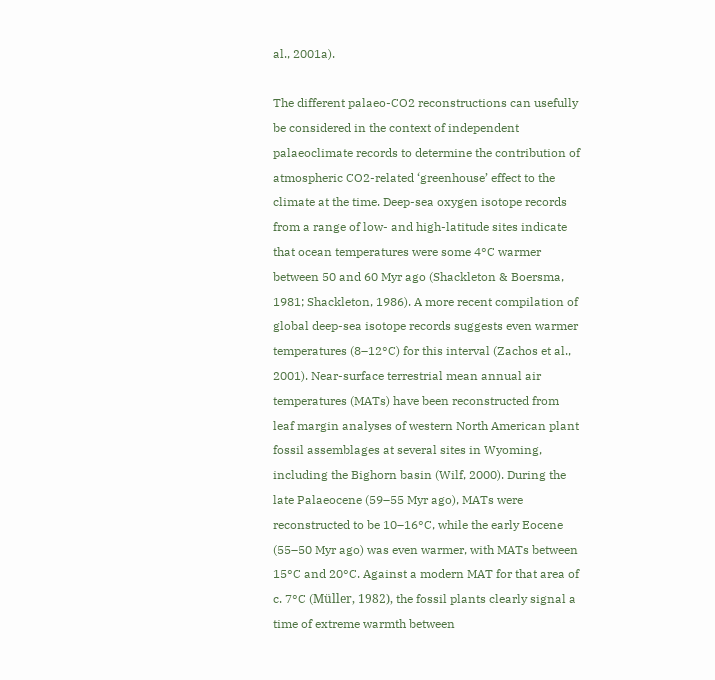al., 2001a).

The different palaeo-CO2 reconstructions can usefully be considered in the context of independent palaeoclimate records to determine the contribution of atmospheric CO2-related ‘greenhouse’ effect to the climate at the time. Deep-sea oxygen isotope records from a range of low- and high-latitude sites indicate that ocean temperatures were some 4°C warmer between 50 and 60 Myr ago (Shackleton & Boersma, 1981; Shackleton, 1986). A more recent compilation of global deep-sea isotope records suggests even warmer temperatures (8–12°C) for this interval (Zachos et al., 2001). Near-surface terrestrial mean annual air temperatures (MATs) have been reconstructed from leaf margin analyses of western North American plant fossil assemblages at several sites in Wyoming, including the Bighorn basin (Wilf, 2000). During the late Palaeocene (59–55 Myr ago), MATs were reconstructed to be 10–16°C, while the early Eocene (55–50 Myr ago) was even warmer, with MATs between 15°C and 20°C. Against a modern MAT for that area of c. 7°C (Müller, 1982), the fossil plants clearly signal a time of extreme warmth between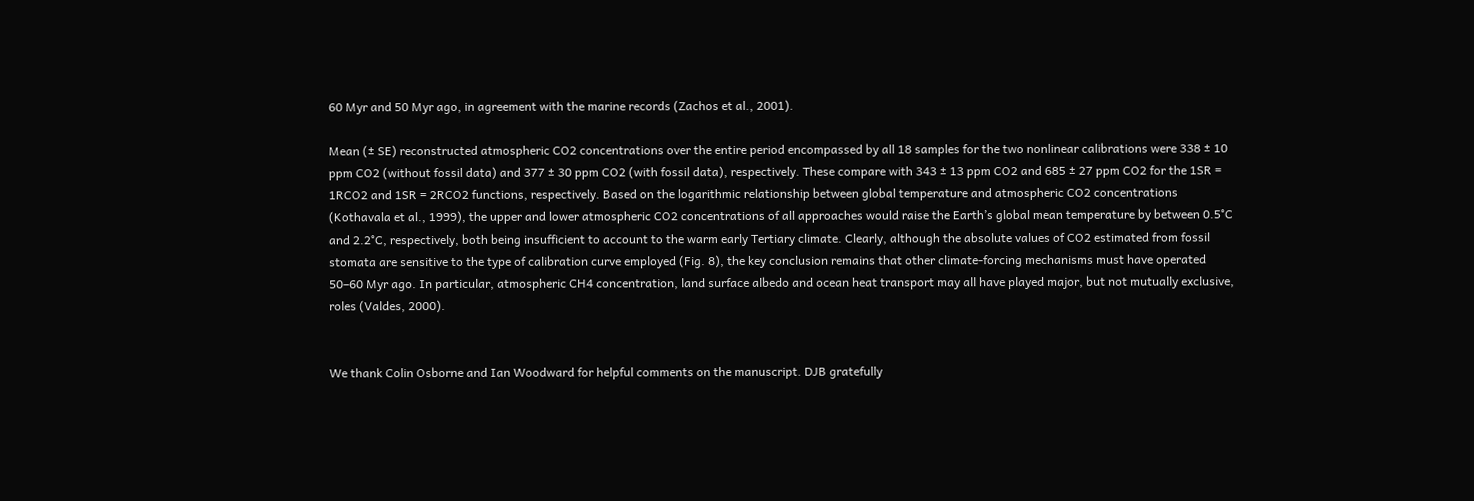60 Myr and 50 Myr ago, in agreement with the marine records (Zachos et al., 2001).

Mean (± SE) reconstructed atmospheric CO2 concentrations over the entire period encompassed by all 18 samples for the two nonlinear calibrations were 338 ± 10 ppm CO2 (without fossil data) and 377 ± 30 ppm CO2 (with fossil data), respectively. These compare with 343 ± 13 ppm CO2 and 685 ± 27 ppm CO2 for the 1SR = 1RCO2 and 1SR = 2RCO2 functions, respectively. Based on the logarithmic relationship between global temperature and atmospheric CO2 concentrations (Kothavala et al., 1999), the upper and lower atmospheric CO2 concentrations of all approaches would raise the Earth’s global mean temperature by between 0.5°C and 2.2°C, respectively, both being insufficient to account to the warm early Tertiary climate. Clearly, although the absolute values of CO2 estimated from fossil stomata are sensitive to the type of calibration curve employed (Fig. 8), the key conclusion remains that other climate-forcing mechanisms must have operated 50–60 Myr ago. In particular, atmospheric CH4 concentration, land surface albedo and ocean heat transport may all have played major, but not mutually exclusive, roles (Valdes, 2000).


We thank Colin Osborne and Ian Woodward for helpful comments on the manuscript. DJB gratefully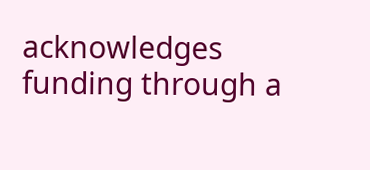acknowledges funding through a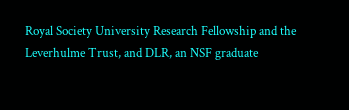Royal Society University Research Fellowship and the Leverhulme Trust, and DLR, an NSF graduate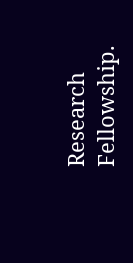Research Fellowship.